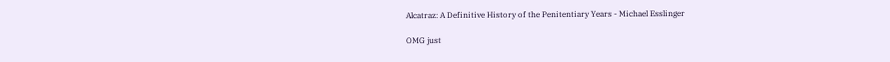Alcatraz: A Definitive History of the Penitentiary Years - Michael Esslinger

OMG just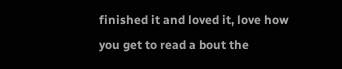finished it and loved it, love how you get to read a bout the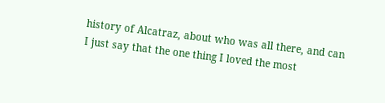history of Alcatraz, about who was all there, and can I just say that the one thing I loved the most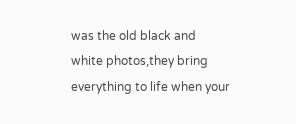was the old black and white photos,they bring everything to life when your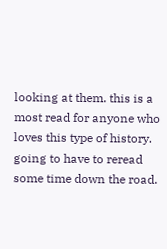looking at them. this is a most read for anyone who loves this type of history. going to have to reread some time down the road.